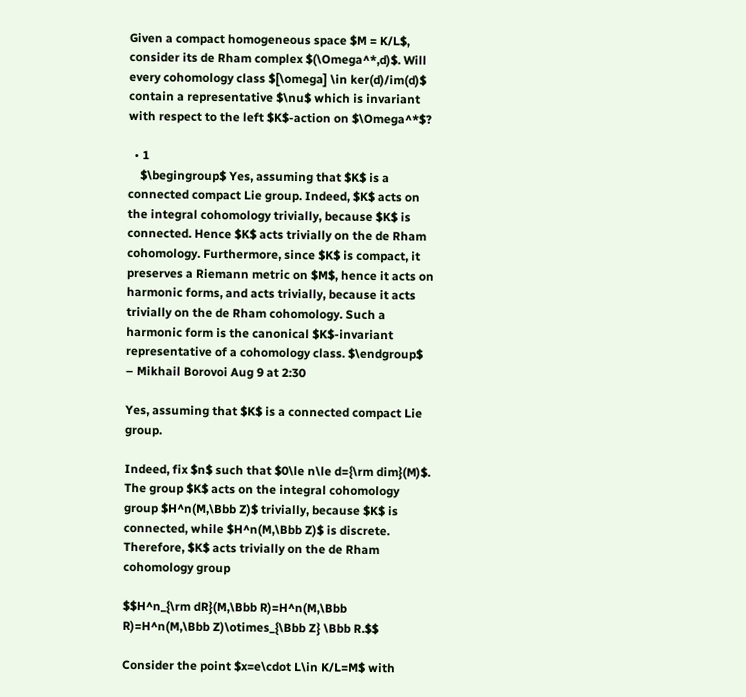Given a compact homogeneous space $M = K/L$, consider its de Rham complex $(\Omega^*,d)$. Will every cohomology class $[\omega] \in ker(d)/im(d)$ contain a representative $\nu$ which is invariant with respect to the left $K$-action on $\Omega^*$?

  • 1
    $\begingroup$ Yes, assuming that $K$ is a connected compact Lie group. Indeed, $K$ acts on the integral cohomology trivially, because $K$ is connected. Hence $K$ acts trivially on the de Rham cohomology. Furthermore, since $K$ is compact, it preserves a Riemann metric on $M$, hence it acts on harmonic forms, and acts trivially, because it acts trivially on the de Rham cohomology. Such a harmonic form is the canonical $K$-invariant representative of a cohomology class. $\endgroup$ – Mikhail Borovoi Aug 9 at 2:30

Yes, assuming that $K$ is a connected compact Lie group.

Indeed, fix $n$ such that $0\le n\le d={\rm dim}(M)$. The group $K$ acts on the integral cohomology group $H^n(M,\Bbb Z)$ trivially, because $K$ is connected, while $H^n(M,\Bbb Z)$ is discrete. Therefore, $K$ acts trivially on the de Rham cohomology group

$$H^n_{\rm dR}(M,\Bbb R)=H^n(M,\Bbb R)=H^n(M,\Bbb Z)\otimes_{\Bbb Z} \Bbb R.$$

Consider the point $x=e\cdot L\in K/L=M$ with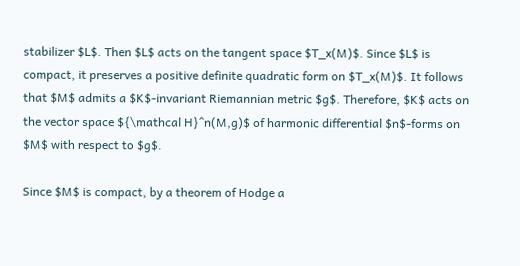stabilizer $L$. Then $L$ acts on the tangent space $T_x(M)$. Since $L$ is compact, it preserves a positive definite quadratic form on $T_x(M)$. It follows that $M$ admits a $K$-invariant Riemannian metric $g$. Therefore, $K$ acts on the vector space ${\mathcal H}^n(M,g)$ of harmonic differential $n$-forms on $M$ with respect to $g$.

Since $M$ is compact, by a theorem of Hodge a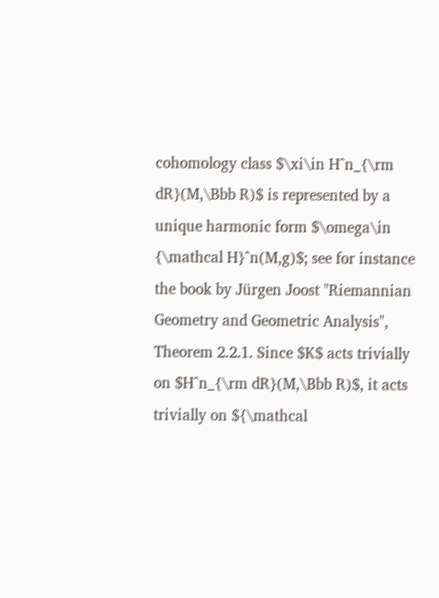cohomology class $\xi\in H^n_{\rm dR}(M,\Bbb R)$ is represented by a unique harmonic form $\omega\in {\mathcal H}^n(M,g)$; see for instance the book by Jürgen Joost "Riemannian Geometry and Geometric Analysis", Theorem 2.2.1. Since $K$ acts trivially on $H^n_{\rm dR}(M,\Bbb R)$, it acts trivially on ${\mathcal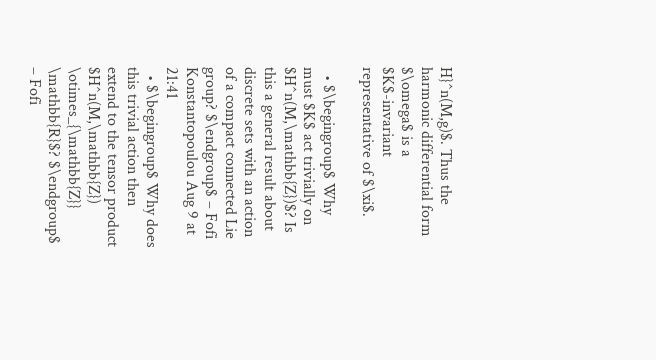H}^n(M,g)$. Thus the harmonic differential form $\omega$ is a $K$-invariant representative of $\xi$.

  • $\begingroup$ Why must $K$ act trivially on $H^n(M,\mathbb{Z})$? Is this a general result about discrete sets with an action of a compact connected Lie group? $\endgroup$ – Fofi Konstantopoulou Aug 9 at 21:41
  • $\begingroup$ Why does this trivial action then extend to the tensor product $H^n(M,\mathbb{Z}) \otimes_{\mathbb{Z}} \mathbb{R}$? $\endgroup$ – Fofi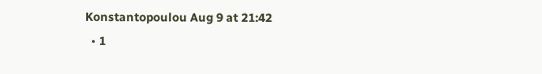Konstantopoulou Aug 9 at 21:42
  • 1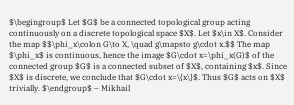$\begingroup$ Let $G$ be a connected topological group acting continuously on a discrete topological space $X$. Let $x\in X$. Consider the map $$\phi_x\colon G\to X, \quad g\mapsto g\cdot x.$$ The map $\phi_x$ is continuous, hence the image $G\cdot x=\phi_x(G)$ of the connected group $G$ is a connected subset of $X$, containing $x$. Since $X$ is discrete, we conclude that $G\cdot x=\{x\}$. Thus $G$ acts on $X$ trivially. $\endgroup$ – Mikhail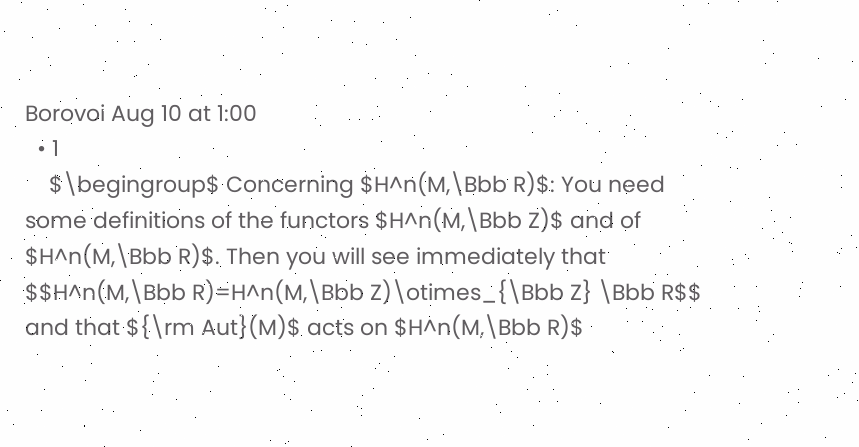Borovoi Aug 10 at 1:00
  • 1
    $\begingroup$ Concerning $H^n(M,\Bbb R)$: You need some definitions of the functors $H^n(M,\Bbb Z)$ and of $H^n(M,\Bbb R)$. Then you will see immediately that $$H^n(M,\Bbb R)=H^n(M,\Bbb Z)\otimes_{\Bbb Z} \Bbb R$$ and that ${\rm Aut}(M)$ acts on $H^n(M,\Bbb R)$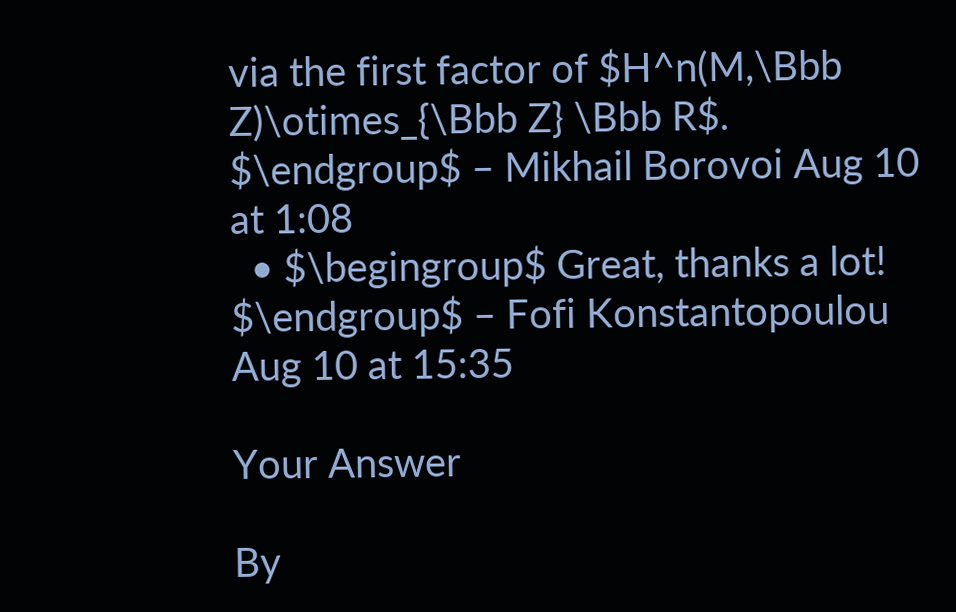via the first factor of $H^n(M,\Bbb Z)\otimes_{\Bbb Z} \Bbb R$. $\endgroup$ – Mikhail Borovoi Aug 10 at 1:08
  • $\begingroup$ Great, thanks a lot! $\endgroup$ – Fofi Konstantopoulou Aug 10 at 15:35

Your Answer

By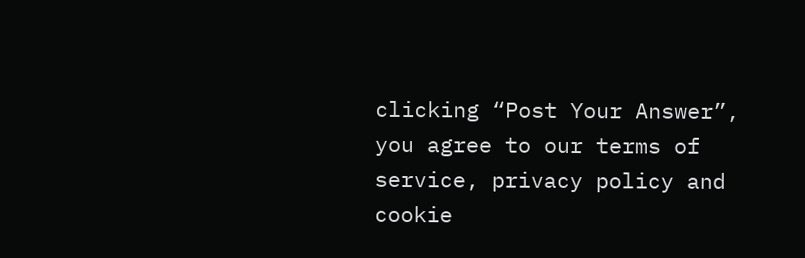clicking “Post Your Answer”, you agree to our terms of service, privacy policy and cookie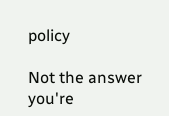policy

Not the answer you're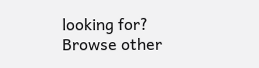looking for? Browse other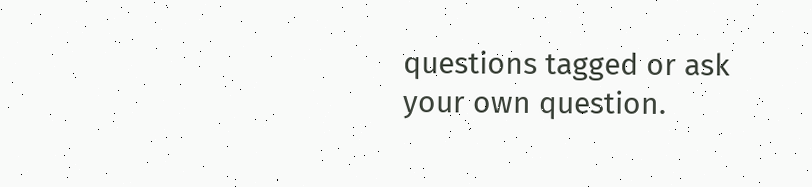questions tagged or ask your own question.